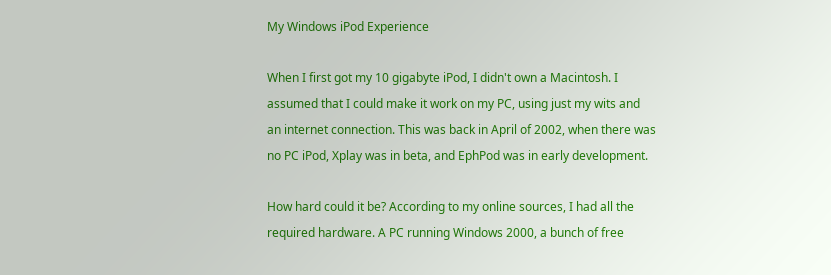My Windows iPod Experience

When I first got my 10 gigabyte iPod, I didn't own a Macintosh. I assumed that I could make it work on my PC, using just my wits and an internet connection. This was back in April of 2002, when there was no PC iPod, Xplay was in beta, and EphPod was in early development.

How hard could it be? According to my online sources, I had all the required hardware. A PC running Windows 2000, a bunch of free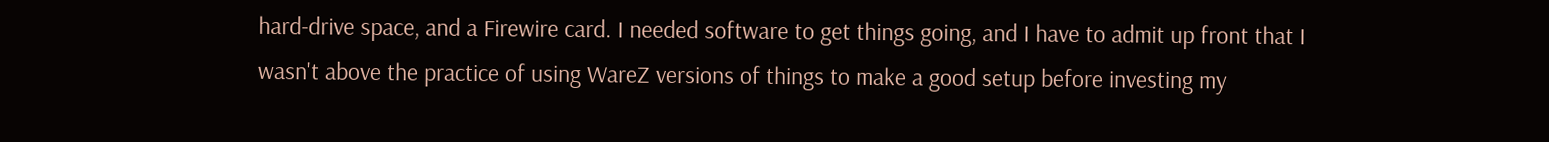hard-drive space, and a Firewire card. I needed software to get things going, and I have to admit up front that I wasn't above the practice of using WareZ versions of things to make a good setup before investing my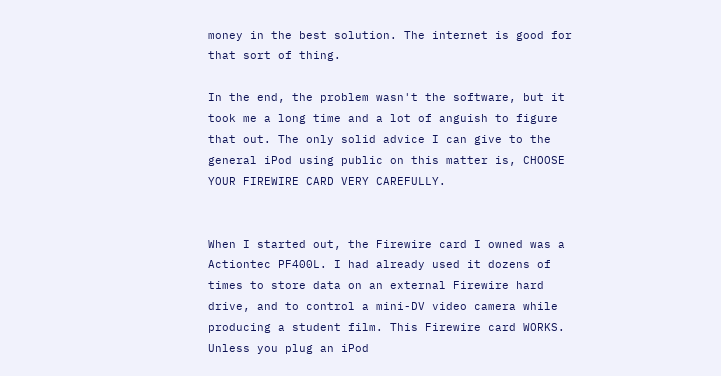money in the best solution. The internet is good for that sort of thing.

In the end, the problem wasn't the software, but it took me a long time and a lot of anguish to figure that out. The only solid advice I can give to the general iPod using public on this matter is, CHOOSE YOUR FIREWIRE CARD VERY CAREFULLY.


When I started out, the Firewire card I owned was a Actiontec PF400L. I had already used it dozens of times to store data on an external Firewire hard drive, and to control a mini-DV video camera while producing a student film. This Firewire card WORKS. Unless you plug an iPod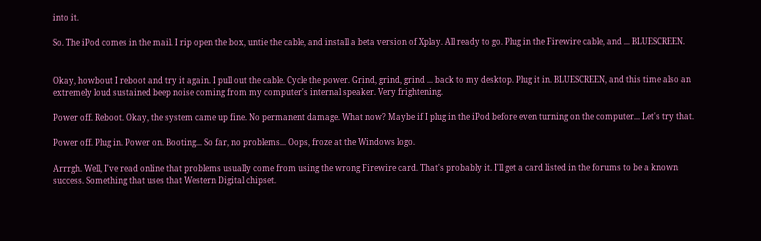into it.

So. The iPod comes in the mail. I rip open the box, untie the cable, and install a beta version of Xplay. All ready to go. Plug in the Firewire cable, and ... BLUESCREEN.


Okay, howbout I reboot and try it again. I pull out the cable. Cycle the power. Grind, grind, grind ... back to my desktop. Plug it in. BLUESCREEN, and this time also an extremely loud sustained beep noise coming from my computer's internal speaker. Very frightening.

Power off. Reboot. Okay, the system came up fine. No permanent damage. What now? Maybe if I plug in the iPod before even turning on the computer... Let's try that.

Power off. Plug in. Power on. Booting... So far, no problems... Oops, froze at the Windows logo.

Arrrgh. Well, I've read online that problems usually come from using the wrong Firewire card. That's probably it. I'll get a card listed in the forums to be a known success. Something that uses that Western Digital chipset.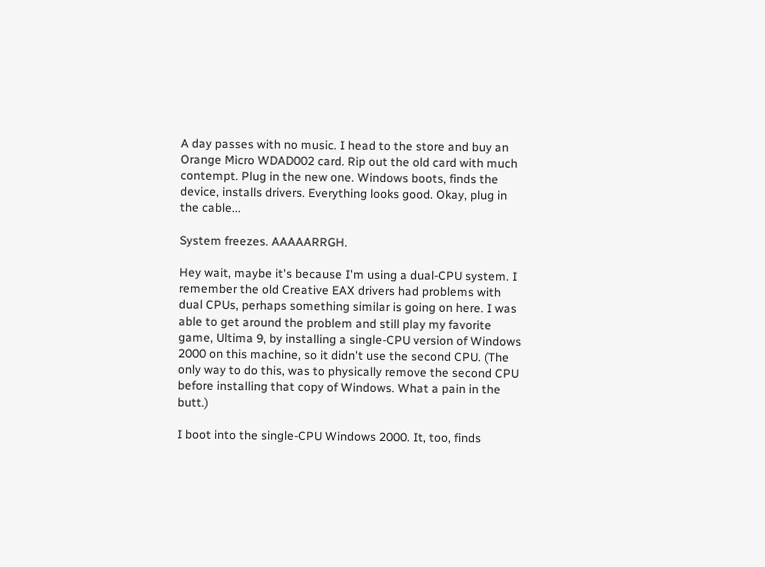A day passes with no music. I head to the store and buy an Orange Micro WDAD002 card. Rip out the old card with much contempt. Plug in the new one. Windows boots, finds the device, installs drivers. Everything looks good. Okay, plug in the cable...

System freezes. AAAAARRGH.

Hey wait, maybe it's because I'm using a dual-CPU system. I remember the old Creative EAX drivers had problems with dual CPUs, perhaps something similar is going on here. I was able to get around the problem and still play my favorite game, Ultima 9, by installing a single-CPU version of Windows 2000 on this machine, so it didn't use the second CPU. (The only way to do this, was to physically remove the second CPU before installing that copy of Windows. What a pain in the butt.)

I boot into the single-CPU Windows 2000. It, too, finds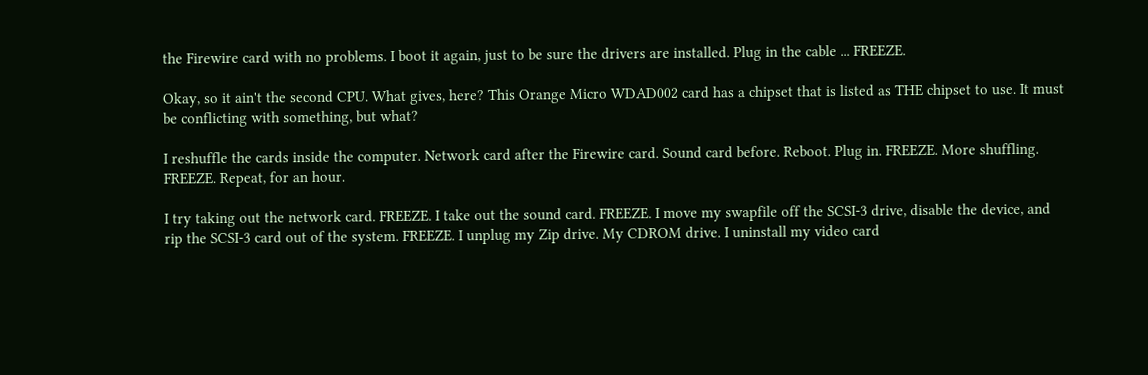the Firewire card with no problems. I boot it again, just to be sure the drivers are installed. Plug in the cable ... FREEZE.

Okay, so it ain't the second CPU. What gives, here? This Orange Micro WDAD002 card has a chipset that is listed as THE chipset to use. It must be conflicting with something, but what?

I reshuffle the cards inside the computer. Network card after the Firewire card. Sound card before. Reboot. Plug in. FREEZE. More shuffling. FREEZE. Repeat, for an hour.

I try taking out the network card. FREEZE. I take out the sound card. FREEZE. I move my swapfile off the SCSI-3 drive, disable the device, and rip the SCSI-3 card out of the system. FREEZE. I unplug my Zip drive. My CDROM drive. I uninstall my video card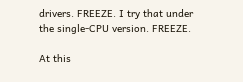drivers. FREEZE. I try that under the single-CPU version. FREEZE.

At this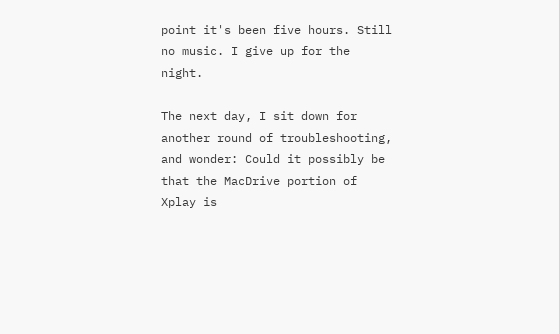point it's been five hours. Still no music. I give up for the night.

The next day, I sit down for another round of troubleshooting, and wonder: Could it possibly be that the MacDrive portion of Xplay is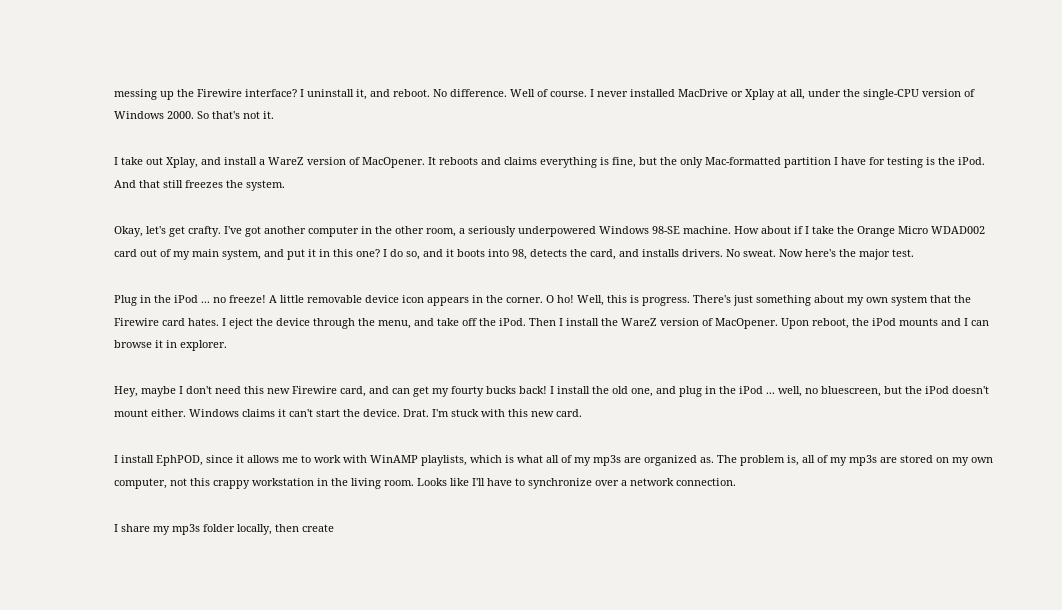messing up the Firewire interface? I uninstall it, and reboot. No difference. Well of course. I never installed MacDrive or Xplay at all, under the single-CPU version of Windows 2000. So that's not it.

I take out Xplay, and install a WareZ version of MacOpener. It reboots and claims everything is fine, but the only Mac-formatted partition I have for testing is the iPod. And that still freezes the system.

Okay, let's get crafty. I've got another computer in the other room, a seriously underpowered Windows 98-SE machine. How about if I take the Orange Micro WDAD002 card out of my main system, and put it in this one? I do so, and it boots into 98, detects the card, and installs drivers. No sweat. Now here's the major test.

Plug in the iPod ... no freeze! A little removable device icon appears in the corner. O ho! Well, this is progress. There's just something about my own system that the Firewire card hates. I eject the device through the menu, and take off the iPod. Then I install the WareZ version of MacOpener. Upon reboot, the iPod mounts and I can browse it in explorer.

Hey, maybe I don't need this new Firewire card, and can get my fourty bucks back! I install the old one, and plug in the iPod ... well, no bluescreen, but the iPod doesn't mount either. Windows claims it can't start the device. Drat. I'm stuck with this new card.

I install EphPOD, since it allows me to work with WinAMP playlists, which is what all of my mp3s are organized as. The problem is, all of my mp3s are stored on my own computer, not this crappy workstation in the living room. Looks like I'll have to synchronize over a network connection.

I share my mp3s folder locally, then create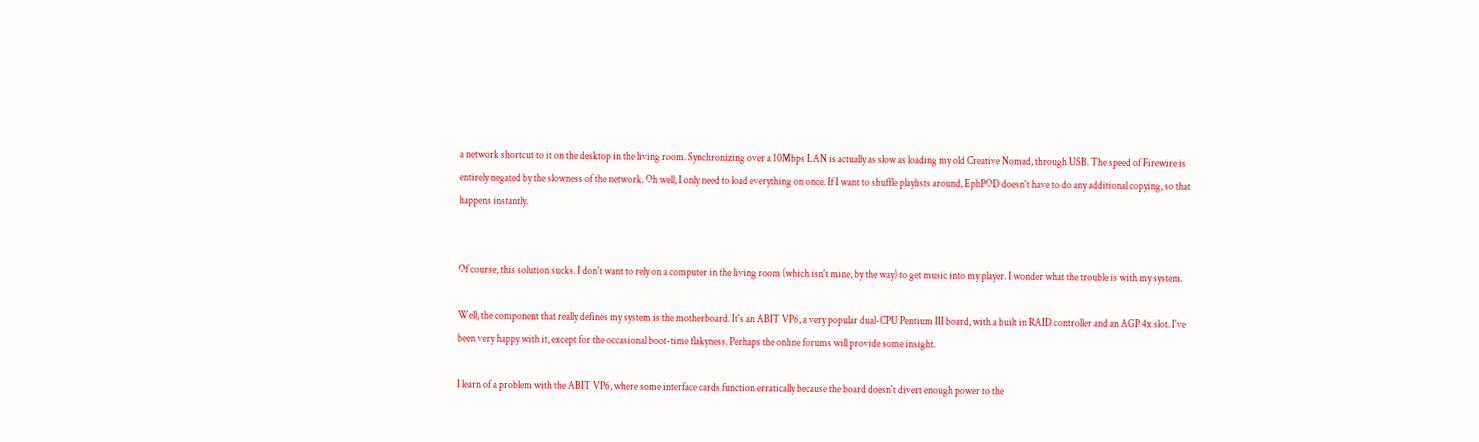a network shortcut to it on the desktop in the living room. Synchronizing over a 10Mbps LAN is actually as slow as loading my old Creative Nomad, through USB. The speed of Firewire is entirely negated by the slowness of the network. Oh well, I only need to load everything on once. If I want to shuffle playlists around, EphPOD doesn't have to do any additional copying, so that happens instantly.


Of course, this solution sucks. I don't want to rely on a computer in the living room (which isn't mine, by the way) to get music into my player. I wonder what the trouble is with my system.

Well, the component that really defines my system is the motherboard. It's an ABIT VP6, a very popular dual-CPU Pentium III board, with a built in RAID controller and an AGP 4x slot. I've been very happy with it, except for the occasional boot-time flakyness. Perhaps the online forums will provide some insight.

I learn of a problem with the ABIT VP6, where some interface cards function erratically because the board doesn't divert enough power to the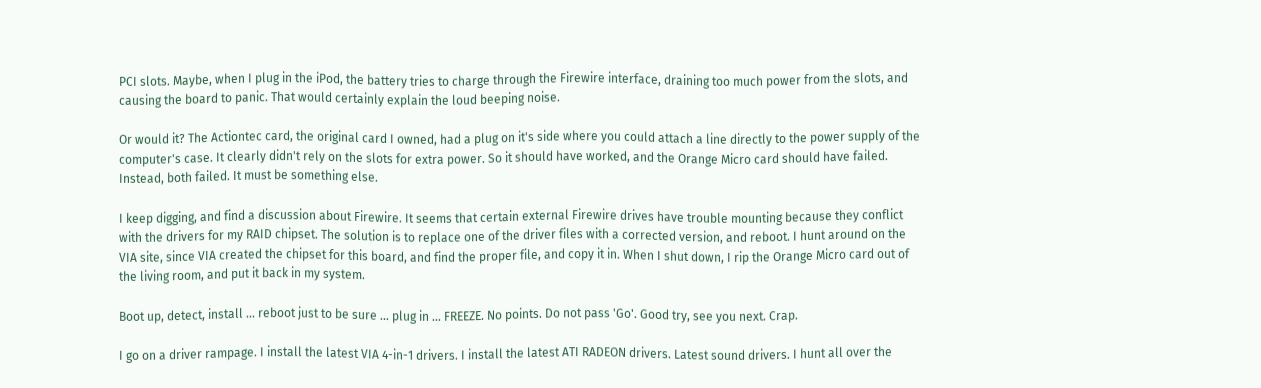PCI slots. Maybe, when I plug in the iPod, the battery tries to charge through the Firewire interface, draining too much power from the slots, and causing the board to panic. That would certainly explain the loud beeping noise.

Or would it? The Actiontec card, the original card I owned, had a plug on it's side where you could attach a line directly to the power supply of the computer's case. It clearly didn't rely on the slots for extra power. So it should have worked, and the Orange Micro card should have failed. Instead, both failed. It must be something else.

I keep digging, and find a discussion about Firewire. It seems that certain external Firewire drives have trouble mounting because they conflict with the drivers for my RAID chipset. The solution is to replace one of the driver files with a corrected version, and reboot. I hunt around on the VIA site, since VIA created the chipset for this board, and find the proper file, and copy it in. When I shut down, I rip the Orange Micro card out of the living room, and put it back in my system.

Boot up, detect, install ... reboot just to be sure ... plug in ... FREEZE. No points. Do not pass 'Go'. Good try, see you next. Crap.

I go on a driver rampage. I install the latest VIA 4-in-1 drivers. I install the latest ATI RADEON drivers. Latest sound drivers. I hunt all over the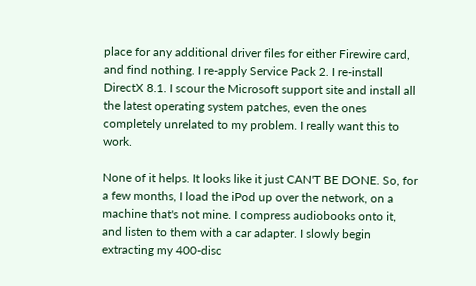place for any additional driver files for either Firewire card, and find nothing. I re-apply Service Pack 2. I re-install DirectX 8.1. I scour the Microsoft support site and install all the latest operating system patches, even the ones completely unrelated to my problem. I really want this to work.

None of it helps. It looks like it just CAN'T BE DONE. So, for a few months, I load the iPod up over the network, on a machine that's not mine. I compress audiobooks onto it, and listen to them with a car adapter. I slowly begin extracting my 400-disc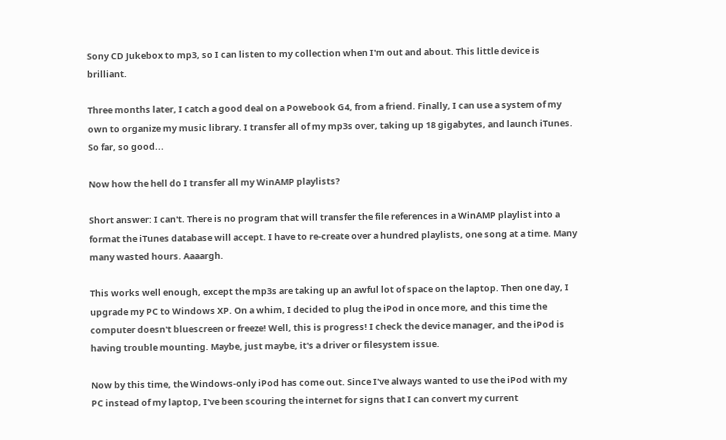Sony CD Jukebox to mp3, so I can listen to my collection when I'm out and about. This little device is brilliant.

Three months later, I catch a good deal on a Powebook G4, from a friend. Finally, I can use a system of my own to organize my music library. I transfer all of my mp3s over, taking up 18 gigabytes, and launch iTunes. So far, so good...

Now how the hell do I transfer all my WinAMP playlists?

Short answer: I can't. There is no program that will transfer the file references in a WinAMP playlist into a format the iTunes database will accept. I have to re-create over a hundred playlists, one song at a time. Many many wasted hours. Aaaargh.

This works well enough, except the mp3s are taking up an awful lot of space on the laptop. Then one day, I upgrade my PC to Windows XP. On a whim, I decided to plug the iPod in once more, and this time the computer doesn't bluescreen or freeze! Well, this is progress! I check the device manager, and the iPod is having trouble mounting. Maybe, just maybe, it's a driver or filesystem issue.

Now by this time, the Windows-only iPod has come out. Since I've always wanted to use the iPod with my PC instead of my laptop, I've been scouring the internet for signs that I can convert my current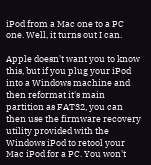iPod from a Mac one to a PC one. Well, it turns out I can.

Apple doesn't want you to know this, but if you plug your iPod into a Windows machine and then reformat it's main partition as FAT32, you can then use the firmware recovery utility provided with the Windows iPod to retool your Mac iPod for a PC. You won't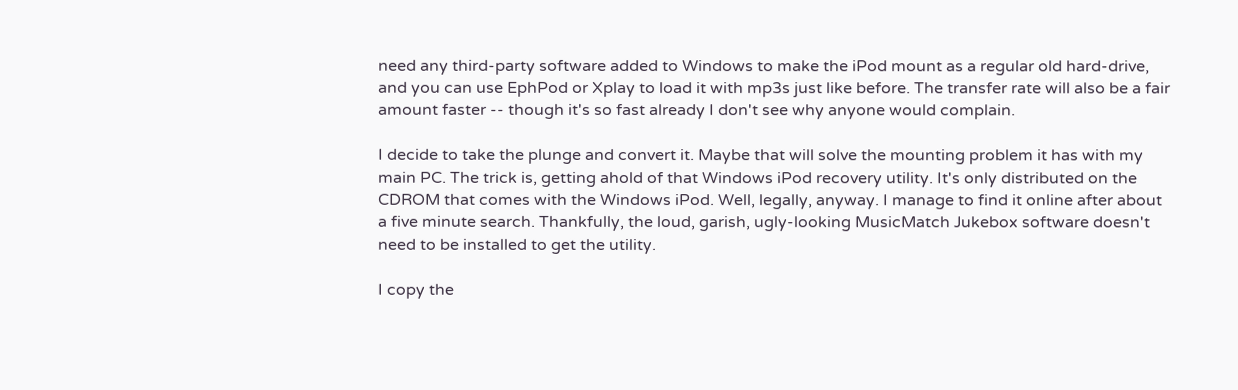need any third-party software added to Windows to make the iPod mount as a regular old hard-drive, and you can use EphPod or Xplay to load it with mp3s just like before. The transfer rate will also be a fair amount faster -- though it's so fast already I don't see why anyone would complain.

I decide to take the plunge and convert it. Maybe that will solve the mounting problem it has with my main PC. The trick is, getting ahold of that Windows iPod recovery utility. It's only distributed on the CDROM that comes with the Windows iPod. Well, legally, anyway. I manage to find it online after about a five minute search. Thankfully, the loud, garish, ugly-looking MusicMatch Jukebox software doesn't need to be installed to get the utility.

I copy the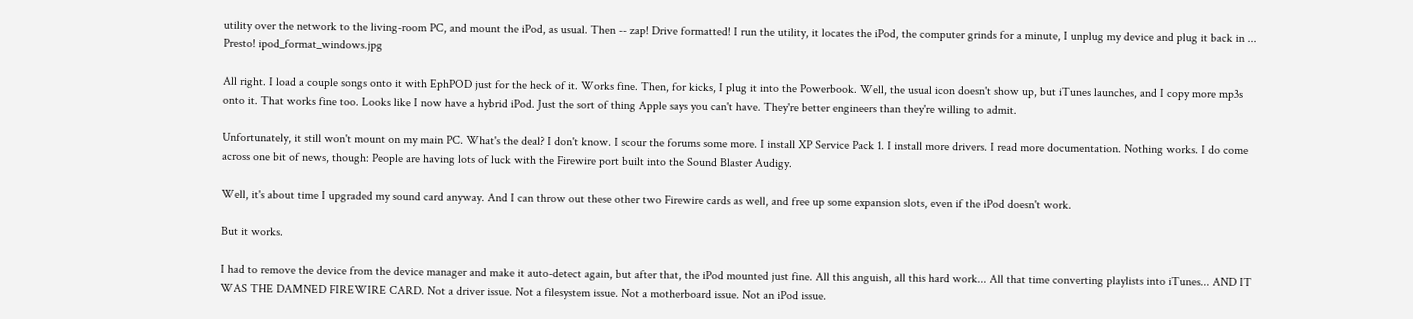utility over the network to the living-room PC, and mount the iPod, as usual. Then -- zap! Drive formatted! I run the utility, it locates the iPod, the computer grinds for a minute, I unplug my device and plug it back in ... Presto! ipod_format_windows.jpg

All right. I load a couple songs onto it with EphPOD just for the heck of it. Works fine. Then, for kicks, I plug it into the Powerbook. Well, the usual icon doesn't show up, but iTunes launches, and I copy more mp3s onto it. That works fine too. Looks like I now have a hybrid iPod. Just the sort of thing Apple says you can't have. They're better engineers than they're willing to admit.

Unfortunately, it still won't mount on my main PC. What's the deal? I don't know. I scour the forums some more. I install XP Service Pack 1. I install more drivers. I read more documentation. Nothing works. I do come across one bit of news, though: People are having lots of luck with the Firewire port built into the Sound Blaster Audigy.

Well, it's about time I upgraded my sound card anyway. And I can throw out these other two Firewire cards as well, and free up some expansion slots, even if the iPod doesn't work.

But it works.

I had to remove the device from the device manager and make it auto-detect again, but after that, the iPod mounted just fine. All this anguish, all this hard work... All that time converting playlists into iTunes... AND IT WAS THE DAMNED FIREWIRE CARD. Not a driver issue. Not a filesystem issue. Not a motherboard issue. Not an iPod issue.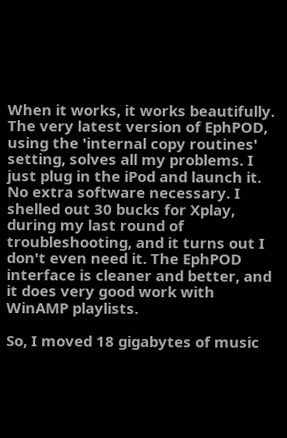When it works, it works beautifully. The very latest version of EphPOD, using the 'internal copy routines' setting, solves all my problems. I just plug in the iPod and launch it. No extra software necessary. I shelled out 30 bucks for Xplay, during my last round of troubleshooting, and it turns out I don't even need it. The EphPOD interface is cleaner and better, and it does very good work with WinAMP playlists.

So, I moved 18 gigabytes of music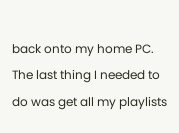back onto my home PC. The last thing I needed to do was get all my playlists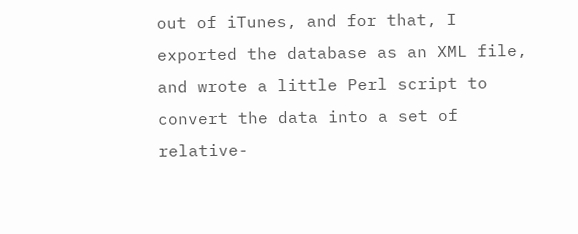out of iTunes, and for that, I exported the database as an XML file, and wrote a little Perl script to convert the data into a set of relative-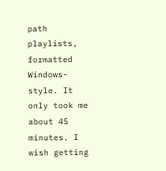path playlists, formatted Windows-style. It only took me about 45 minutes. I wish getting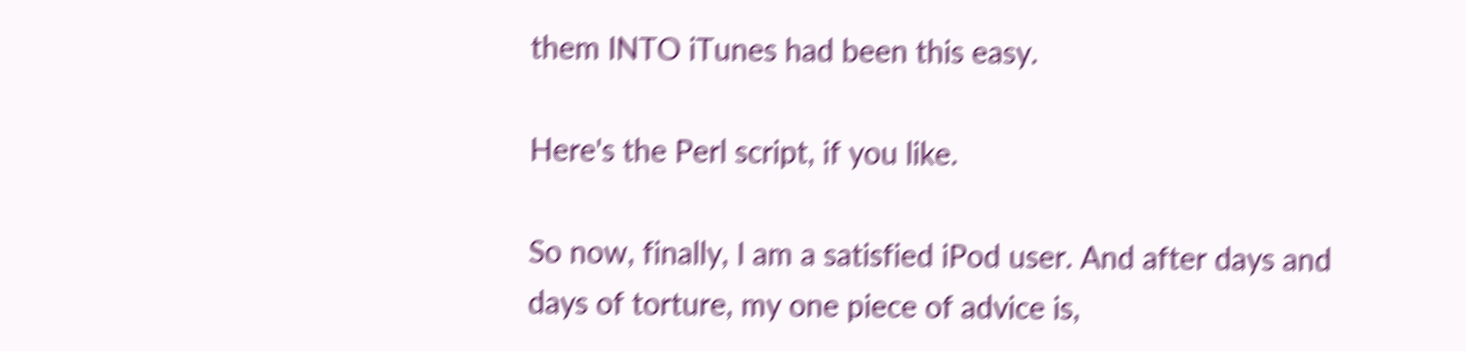them INTO iTunes had been this easy.

Here's the Perl script, if you like.

So now, finally, I am a satisfied iPod user. And after days and days of torture, my one piece of advice is,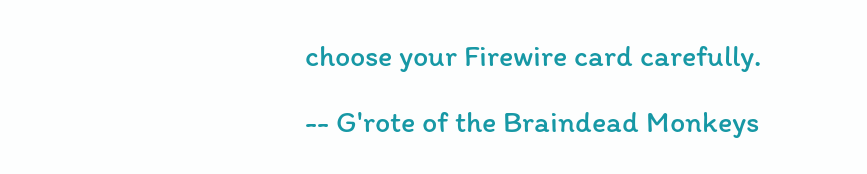choose your Firewire card carefully.

-- G'rote of the Braindead Monkeys